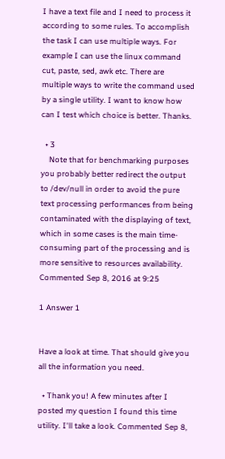I have a text file and I need to process it according to some rules. To accomplish the task I can use multiple ways. For example I can use the linux command cut, paste, sed, awk etc. There are multiple ways to write the command used by a single utility. I want to know how can I test which choice is better. Thanks.

  • 3
    Note that for benchmarking purposes you probably better redirect the output to /dev/null in order to avoid the pure text processing performances from being contaminated with the displaying of text, which in some cases is the main time-consuming part of the processing and is more sensitive to resources availability. Commented Sep 8, 2016 at 9:25

1 Answer 1


Have a look at time. That should give you all the information you need.

  • Thank you! A few minutes after I posted my question I found this time utility. I'll take a look. Commented Sep 8,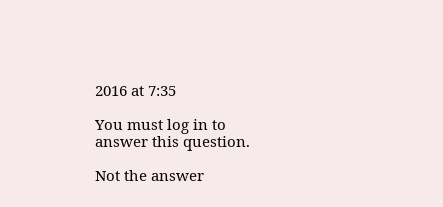2016 at 7:35

You must log in to answer this question.

Not the answer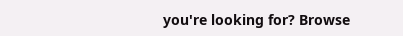you're looking for? Browse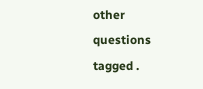other questions tagged .